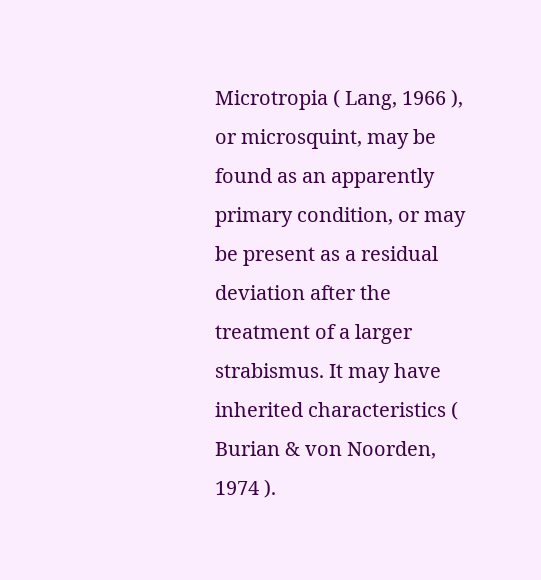Microtropia ( Lang, 1966 ), or microsquint, may be found as an apparently primary condition, or may be present as a residual deviation after the treatment of a larger strabismus. It may have inherited characteristics ( Burian & von Noorden, 1974 ).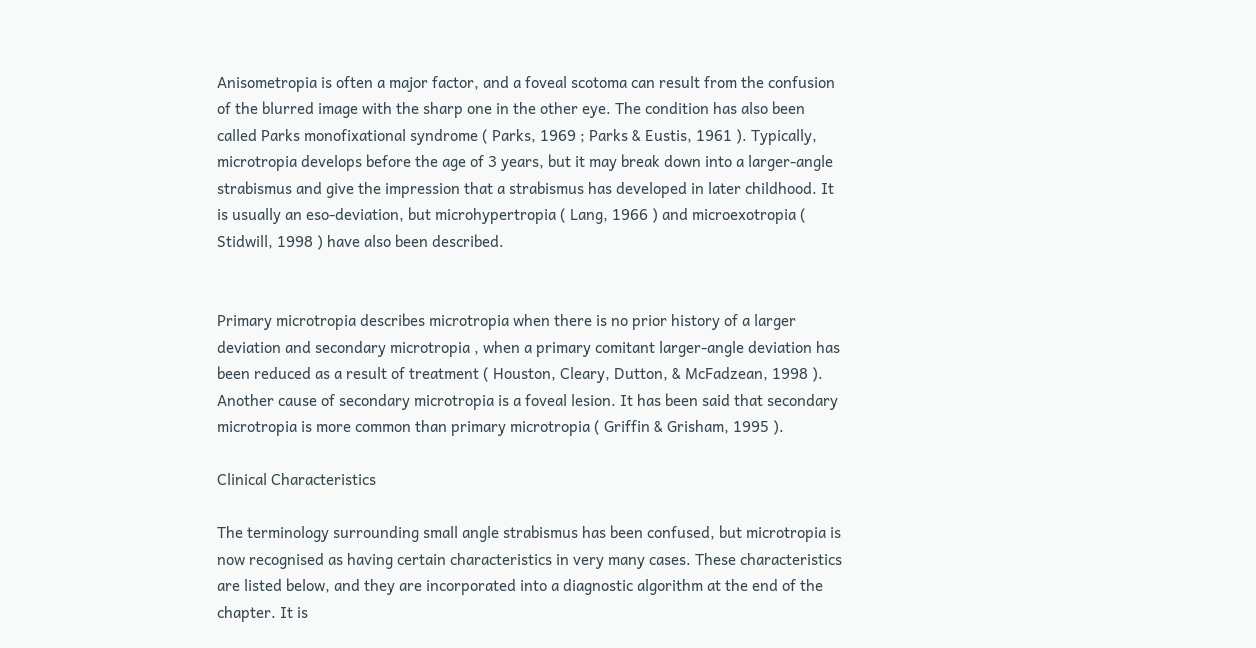Anisometropia is often a major factor, and a foveal scotoma can result from the confusion of the blurred image with the sharp one in the other eye. The condition has also been called Parks monofixational syndrome ( Parks, 1969 ; Parks & Eustis, 1961 ). Typically, microtropia develops before the age of 3 years, but it may break down into a larger-angle strabismus and give the impression that a strabismus has developed in later childhood. It is usually an eso-deviation, but microhypertropia ( Lang, 1966 ) and microexotropia ( Stidwill, 1998 ) have also been described.


Primary microtropia describes microtropia when there is no prior history of a larger deviation and secondary microtropia , when a primary comitant larger-angle deviation has been reduced as a result of treatment ( Houston, Cleary, Dutton, & McFadzean, 1998 ). Another cause of secondary microtropia is a foveal lesion. It has been said that secondary microtropia is more common than primary microtropia ( Griffin & Grisham, 1995 ).

Clinical Characteristics

The terminology surrounding small angle strabismus has been confused, but microtropia is now recognised as having certain characteristics in very many cases. These characteristics are listed below, and they are incorporated into a diagnostic algorithm at the end of the chapter. It is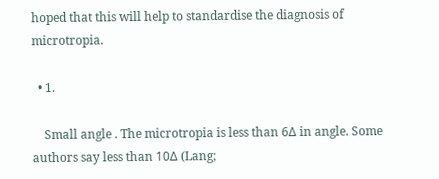hoped that this will help to standardise the diagnosis of microtropia.

  • 1.

    Small angle . The microtropia is less than 6Δ in angle. Some authors say less than 10Δ (Lang;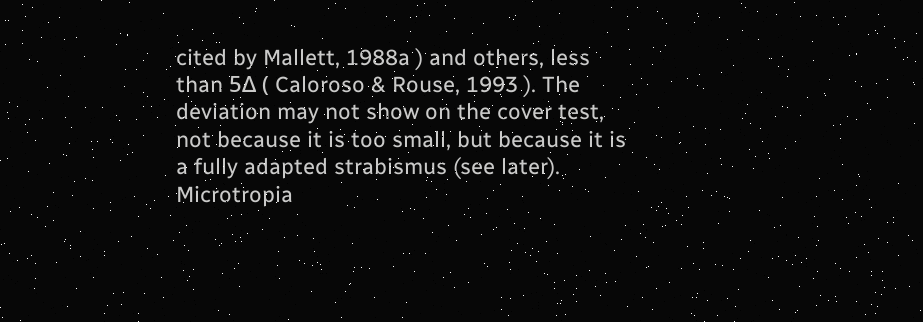cited by Mallett, 1988a ) and others, less than 5Δ ( Caloroso & Rouse, 1993 ). The deviation may not show on the cover test, not because it is too small, but because it is a fully adapted strabismus (see later). Microtropia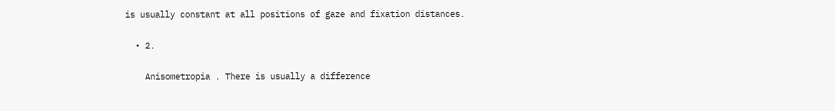is usually constant at all positions of gaze and fixation distances.

  • 2.

    Anisometropia . There is usually a difference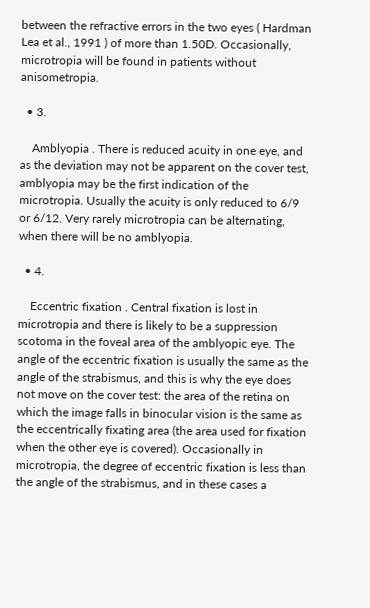between the refractive errors in the two eyes ( Hardman Lea et al., 1991 ) of more than 1.50D. Occasionally, microtropia will be found in patients without anisometropia.

  • 3.

    Amblyopia . There is reduced acuity in one eye, and as the deviation may not be apparent on the cover test, amblyopia may be the first indication of the microtropia. Usually the acuity is only reduced to 6/9 or 6/12. Very rarely microtropia can be alternating, when there will be no amblyopia.

  • 4.

    Eccentric fixation . Central fixation is lost in microtropia and there is likely to be a suppression scotoma in the foveal area of the amblyopic eye. The angle of the eccentric fixation is usually the same as the angle of the strabismus, and this is why the eye does not move on the cover test: the area of the retina on which the image falls in binocular vision is the same as the eccentrically fixating area (the area used for fixation when the other eye is covered). Occasionally in microtropia, the degree of eccentric fixation is less than the angle of the strabismus, and in these cases a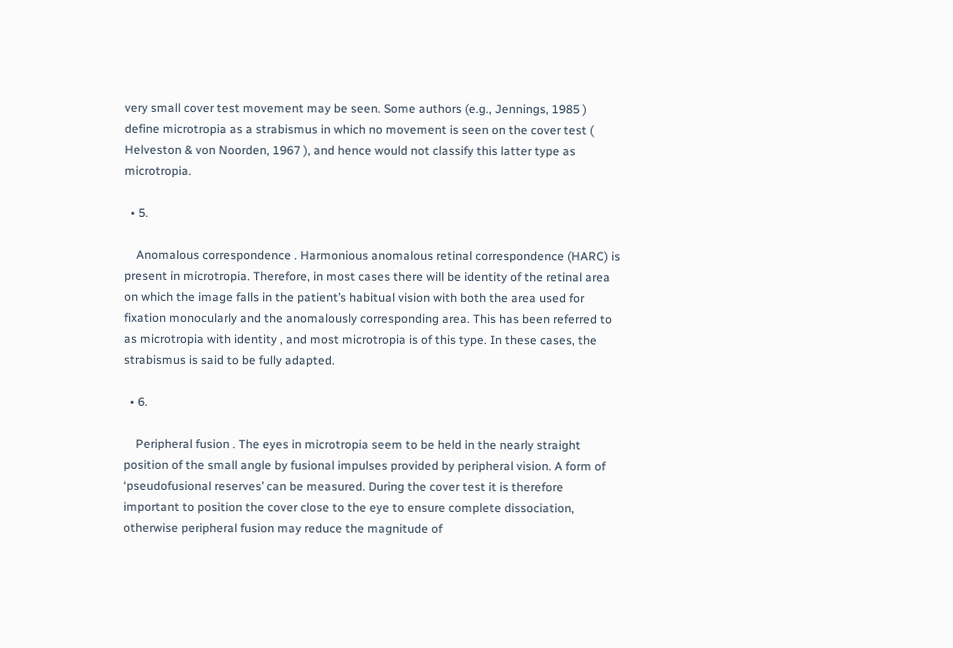very small cover test movement may be seen. Some authors (e.g., Jennings, 1985 ) define microtropia as a strabismus in which no movement is seen on the cover test ( Helveston & von Noorden, 1967 ), and hence would not classify this latter type as microtropia.

  • 5.

    Anomalous correspondence . Harmonious anomalous retinal correspondence (HARC) is present in microtropia. Therefore, in most cases there will be identity of the retinal area on which the image falls in the patient’s habitual vision with both the area used for fixation monocularly and the anomalously corresponding area. This has been referred to as microtropia with identity , and most microtropia is of this type. In these cases, the strabismus is said to be fully adapted.

  • 6.

    Peripheral fusion . The eyes in microtropia seem to be held in the nearly straight position of the small angle by fusional impulses provided by peripheral vision. A form of ‘pseudofusional reserves’ can be measured. During the cover test it is therefore important to position the cover close to the eye to ensure complete dissociation, otherwise peripheral fusion may reduce the magnitude of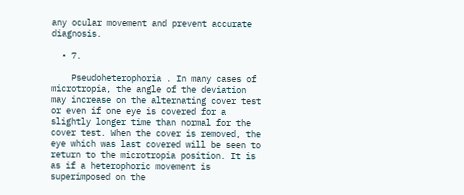any ocular movement and prevent accurate diagnosis.

  • 7.

    Pseudoheterophoria . In many cases of microtropia, the angle of the deviation may increase on the alternating cover test or even if one eye is covered for a slightly longer time than normal for the cover test. When the cover is removed, the eye which was last covered will be seen to return to the microtropia position. It is as if a heterophoric movement is superimposed on the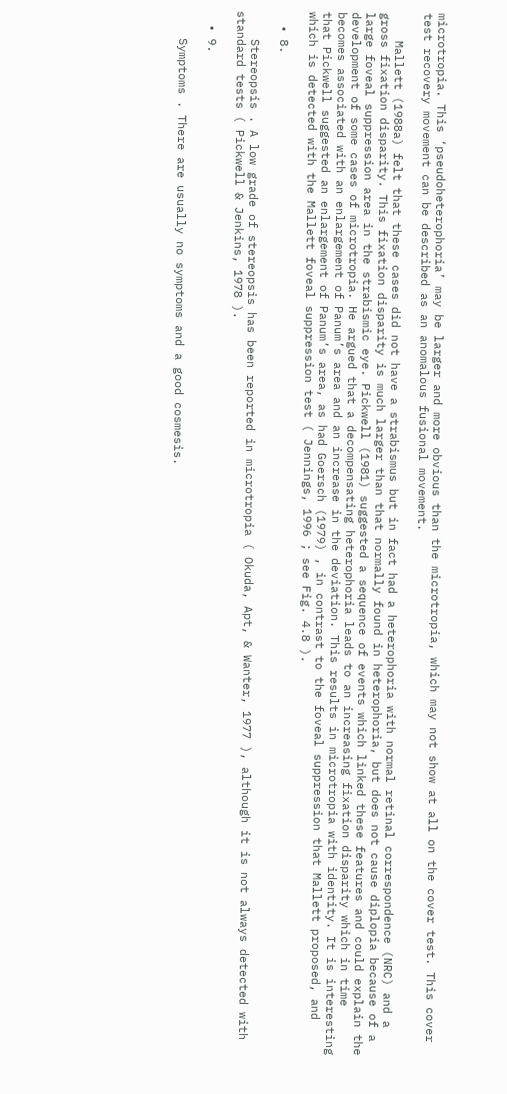microtropia. This ‘pseudoheterophoria’ may be larger and more obvious than the microtropia, which may not show at all on the cover test. This cover test recovery movement can be described as an anomalous fusional movement.

    Mallett (1988a) felt that these cases did not have a strabismus but in fact had a heterophoria with normal retinal correspondence (NRC) and a gross fixation disparity. This fixation disparity is much larger than that normally found in heterophoria, but does not cause diplopia because of a large foveal suppression area in the strabismic eye. Pickwell (1981) suggested a sequence of events which linked these features and could explain the development of some cases of microtropia. He argued that a decompensating heterophoria leads to an increasing fixation disparity which in time becomes associated with an enlargement of Panum’s area and an increase in the deviation. This results in microtropia with identity. It is interesting that Pickwell suggested an enlargement of Panum’s area, as had Goersch (1979) , in contrast to the foveal suppression that Mallett proposed, and which is detected with the Mallett foveal suppression test ( Jennings, 1996 ; see Fig. 4.8 ).

  • 8.

    Stereopsis . A low grade of stereopsis has been reported in microtropia ( Okuda, Apt, & Wanter, 1977 ), although it is not always detected with standard tests ( Pickwell & Jenkins, 1978 ).

  • 9.

    Symptoms . There are usually no symptoms and a good cosmesis.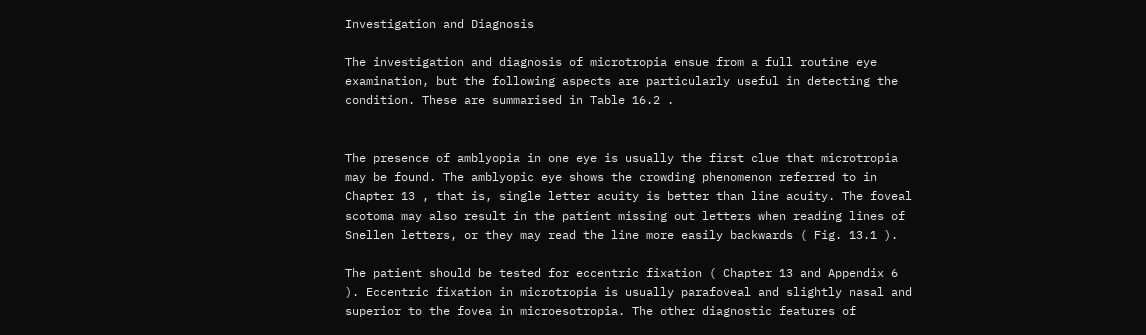Investigation and Diagnosis

The investigation and diagnosis of microtropia ensue from a full routine eye examination, but the following aspects are particularly useful in detecting the condition. These are summarised in Table 16.2 .


The presence of amblyopia in one eye is usually the first clue that microtropia may be found. The amblyopic eye shows the crowding phenomenon referred to in Chapter 13 , that is, single letter acuity is better than line acuity. The foveal scotoma may also result in the patient missing out letters when reading lines of Snellen letters, or they may read the line more easily backwards ( Fig. 13.1 ).

The patient should be tested for eccentric fixation ( Chapter 13 and Appendix 6 ). Eccentric fixation in microtropia is usually parafoveal and slightly nasal and superior to the fovea in microesotropia. The other diagnostic features of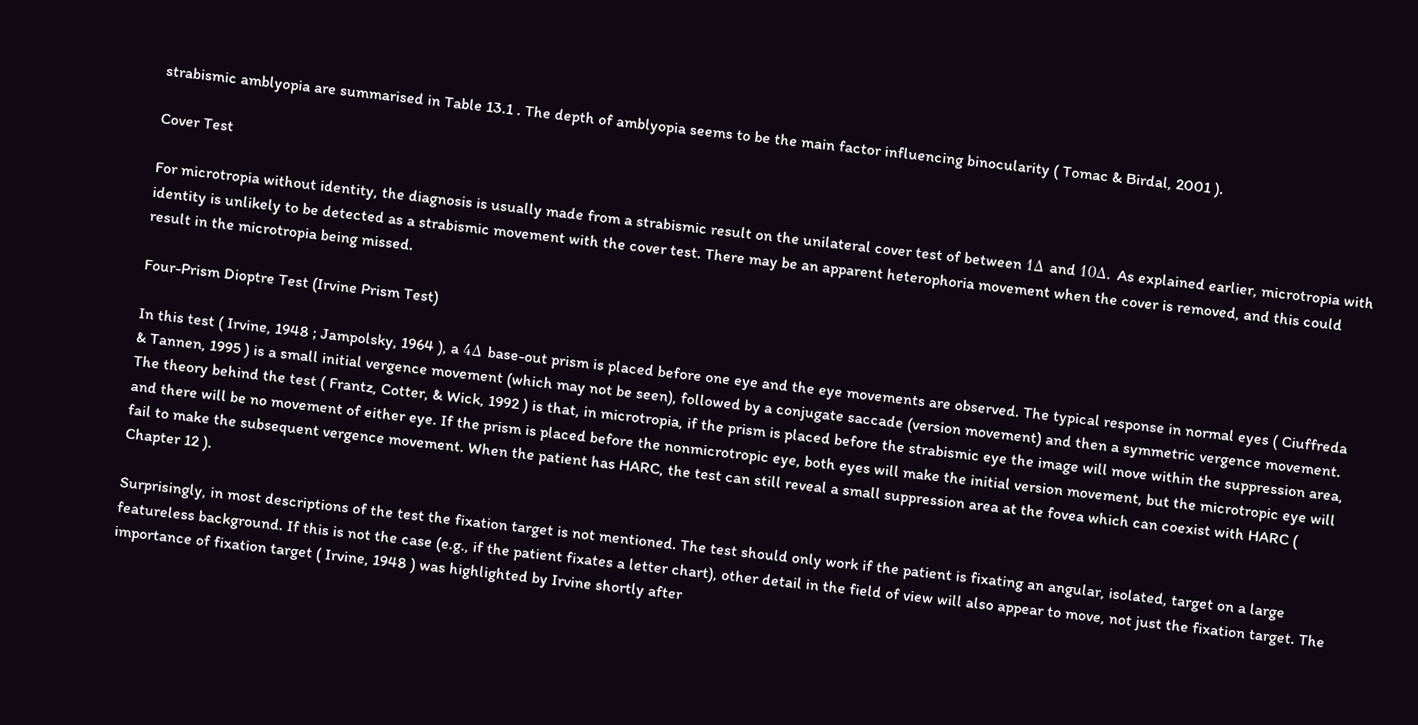strabismic amblyopia are summarised in Table 13.1 . The depth of amblyopia seems to be the main factor influencing binocularity ( Tomac & Birdal, 2001 ).

Cover Test

For microtropia without identity, the diagnosis is usually made from a strabismic result on the unilateral cover test of between 1Δ and 10Δ. As explained earlier, microtropia with identity is unlikely to be detected as a strabismic movement with the cover test. There may be an apparent heterophoria movement when the cover is removed, and this could result in the microtropia being missed.

Four-Prism Dioptre Test (Irvine Prism Test)

In this test ( Irvine, 1948 ; Jampolsky, 1964 ), a 4Δ base-out prism is placed before one eye and the eye movements are observed. The typical response in normal eyes ( Ciuffreda & Tannen, 1995 ) is a small initial vergence movement (which may not be seen), followed by a conjugate saccade (version movement) and then a symmetric vergence movement. The theory behind the test ( Frantz, Cotter, & Wick, 1992 ) is that, in microtropia, if the prism is placed before the strabismic eye the image will move within the suppression area, and there will be no movement of either eye. If the prism is placed before the nonmicrotropic eye, both eyes will make the initial version movement, but the microtropic eye will fail to make the subsequent vergence movement. When the patient has HARC, the test can still reveal a small suppression area at the fovea which can coexist with HARC ( Chapter 12 ).

Surprisingly, in most descriptions of the test the fixation target is not mentioned. The test should only work if the patient is fixating an angular, isolated, target on a large featureless background. If this is not the case (e.g., if the patient fixates a letter chart), other detail in the field of view will also appear to move, not just the fixation target. The importance of fixation target ( Irvine, 1948 ) was highlighted by Irvine shortly after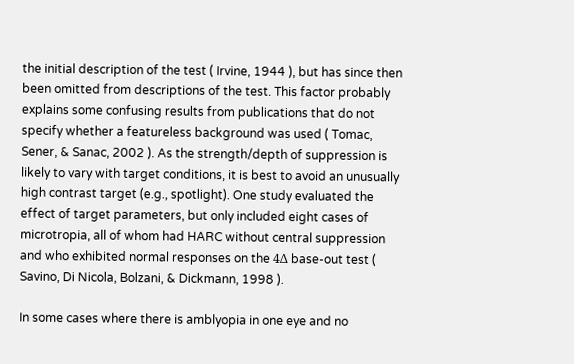the initial description of the test ( Irvine, 1944 ), but has since then been omitted from descriptions of the test. This factor probably explains some confusing results from publications that do not specify whether a featureless background was used ( Tomac, Sener, & Sanac, 2002 ). As the strength/depth of suppression is likely to vary with target conditions, it is best to avoid an unusually high contrast target (e.g., spotlight). One study evaluated the effect of target parameters, but only included eight cases of microtropia, all of whom had HARC without central suppression and who exhibited normal responses on the 4Δ base-out test ( Savino, Di Nicola, Bolzani, & Dickmann, 1998 ).

In some cases where there is amblyopia in one eye and no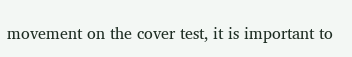movement on the cover test, it is important to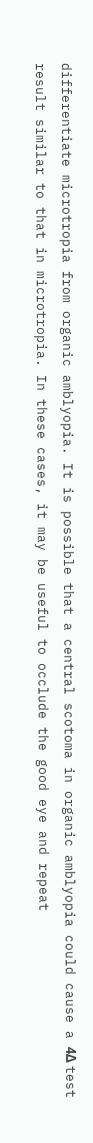differentiate microtropia from organic amblyopia. It is possible that a central scotoma in organic amblyopia could cause a 4Δ test result similar to that in microtropia. In these cases, it may be useful to occlude the good eye and repeat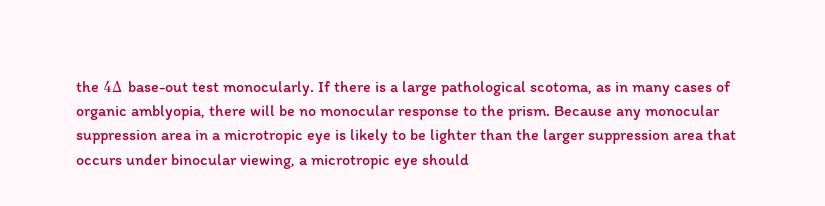the 4Δ base-out test monocularly. If there is a large pathological scotoma, as in many cases of organic amblyopia, there will be no monocular response to the prism. Because any monocular suppression area in a microtropic eye is likely to be lighter than the larger suppression area that occurs under binocular viewing, a microtropic eye should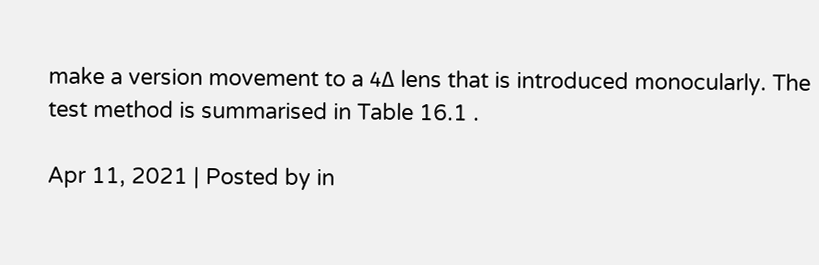make a version movement to a 4Δ lens that is introduced monocularly. The test method is summarised in Table 16.1 .

Apr 11, 2021 | Posted by in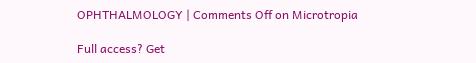OPHTHALMOLOGY | Comments Off on Microtropia

Full access? Get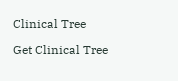Clinical Tree

Get Clinical Tree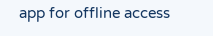app for offline access